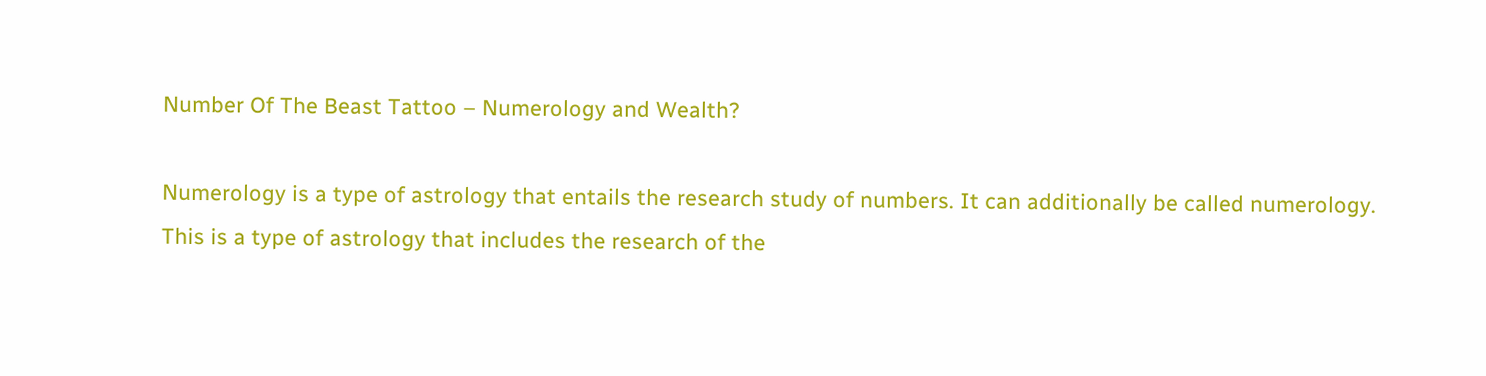Number Of The Beast Tattoo – Numerology and Wealth?

Numerology is a type of astrology that entails the research study of numbers. It can additionally be called numerology. This is a type of astrology that includes the research of the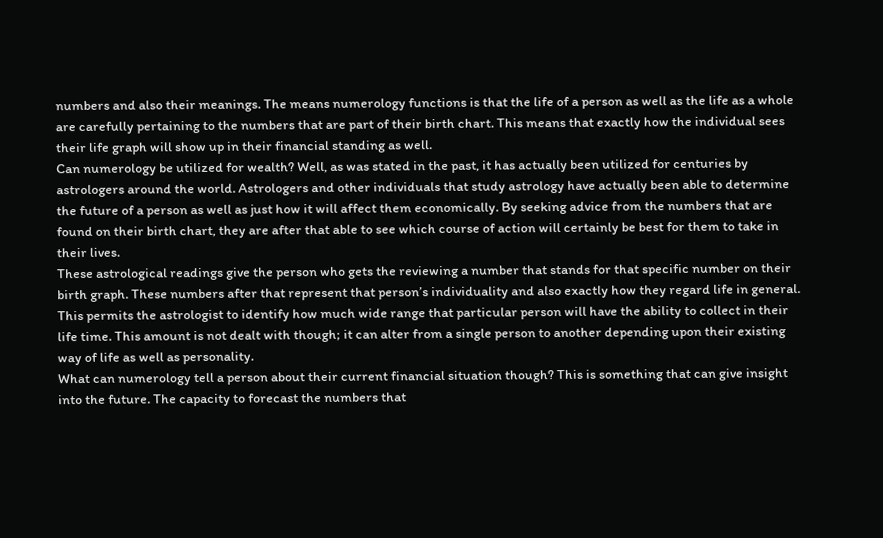numbers and also their meanings. The means numerology functions is that the life of a person as well as the life as a whole are carefully pertaining to the numbers that are part of their birth chart. This means that exactly how the individual sees their life graph will show up in their financial standing as well.
Can numerology be utilized for wealth? Well, as was stated in the past, it has actually been utilized for centuries by astrologers around the world. Astrologers and other individuals that study astrology have actually been able to determine the future of a person as well as just how it will affect them economically. By seeking advice from the numbers that are found on their birth chart, they are after that able to see which course of action will certainly be best for them to take in their lives.
These astrological readings give the person who gets the reviewing a number that stands for that specific number on their birth graph. These numbers after that represent that person’s individuality and also exactly how they regard life in general. This permits the astrologist to identify how much wide range that particular person will have the ability to collect in their life time. This amount is not dealt with though; it can alter from a single person to another depending upon their existing way of life as well as personality.
What can numerology tell a person about their current financial situation though? This is something that can give insight into the future. The capacity to forecast the numbers that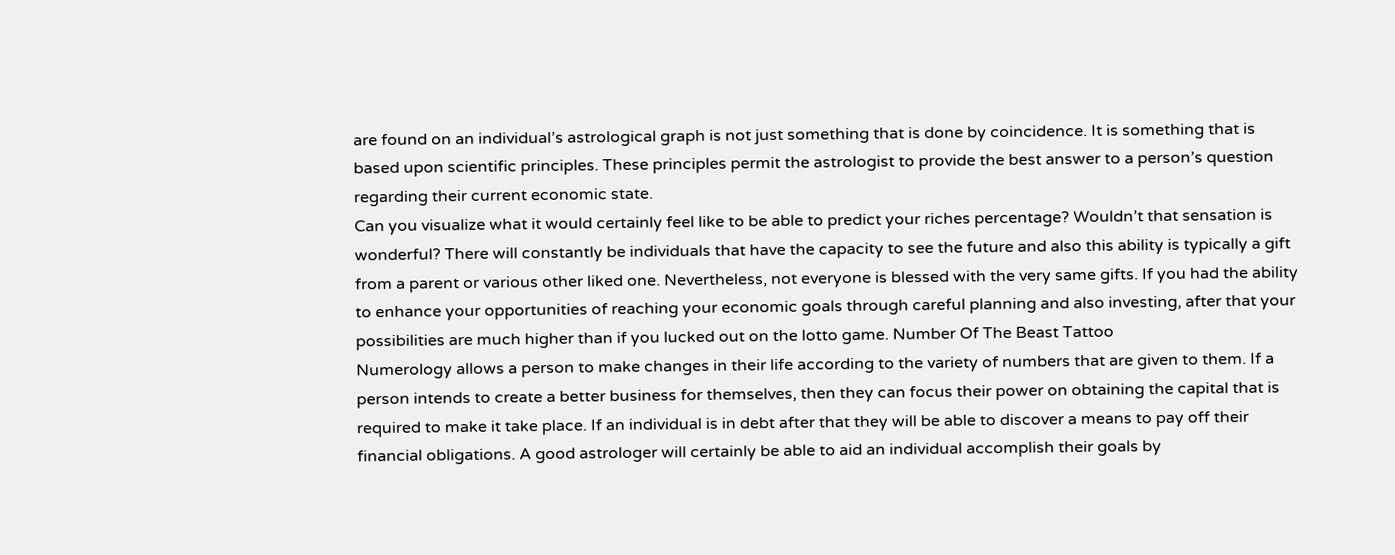are found on an individual’s astrological graph is not just something that is done by coincidence. It is something that is based upon scientific principles. These principles permit the astrologist to provide the best answer to a person’s question regarding their current economic state.
Can you visualize what it would certainly feel like to be able to predict your riches percentage? Wouldn’t that sensation is wonderful? There will constantly be individuals that have the capacity to see the future and also this ability is typically a gift from a parent or various other liked one. Nevertheless, not everyone is blessed with the very same gifts. If you had the ability to enhance your opportunities of reaching your economic goals through careful planning and also investing, after that your possibilities are much higher than if you lucked out on the lotto game. Number Of The Beast Tattoo
Numerology allows a person to make changes in their life according to the variety of numbers that are given to them. If a person intends to create a better business for themselves, then they can focus their power on obtaining the capital that is required to make it take place. If an individual is in debt after that they will be able to discover a means to pay off their financial obligations. A good astrologer will certainly be able to aid an individual accomplish their goals by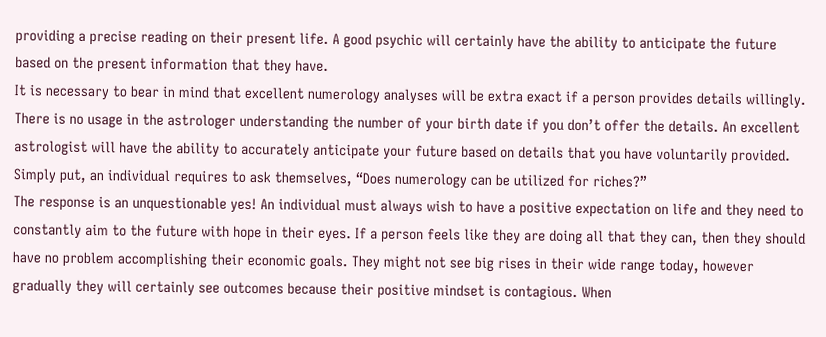providing a precise reading on their present life. A good psychic will certainly have the ability to anticipate the future based on the present information that they have.
It is necessary to bear in mind that excellent numerology analyses will be extra exact if a person provides details willingly. There is no usage in the astrologer understanding the number of your birth date if you don’t offer the details. An excellent astrologist will have the ability to accurately anticipate your future based on details that you have voluntarily provided. Simply put, an individual requires to ask themselves, “Does numerology can be utilized for riches?”
The response is an unquestionable yes! An individual must always wish to have a positive expectation on life and they need to constantly aim to the future with hope in their eyes. If a person feels like they are doing all that they can, then they should have no problem accomplishing their economic goals. They might not see big rises in their wide range today, however gradually they will certainly see outcomes because their positive mindset is contagious. When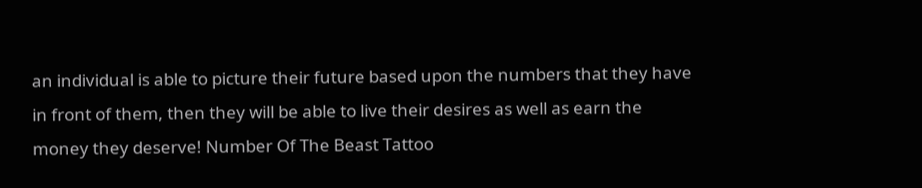an individual is able to picture their future based upon the numbers that they have in front of them, then they will be able to live their desires as well as earn the money they deserve! Number Of The Beast Tattoo